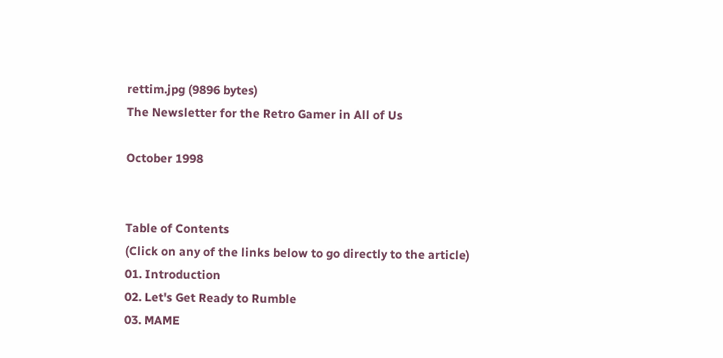rettim.jpg (9896 bytes)
The Newsletter for the Retro Gamer in All of Us

October 1998


Table of Contents
(Click on any of the links below to go directly to the article)
01. Introduction
02. Let's Get Ready to Rumble
03. MAME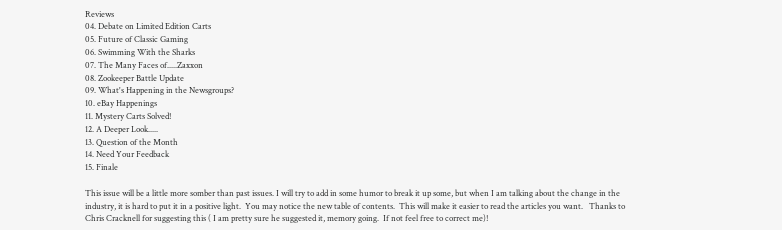Reviews
04. Debate on Limited Edition Carts
05. Future of Classic Gaming
06. Swimming With the Sharks
07. The Many Faces of.....Zaxxon
08. Zookeeper Battle Update
09. What's Happening in the Newsgroups?
10. eBay Happenings
11. Mystery Carts Solved!
12. A Deeper Look.....
13. Question of the Month
14. Need Your Feedback
15. Finale

This issue will be a little more somber than past issues. I will try to add in some humor to break it up some, but when I am talking about the change in the industry, it is hard to put it in a positive light.  You may notice the new table of contents.  This will make it easier to read the articles you want.   Thanks to Chris Cracknell for suggesting this ( I am pretty sure he suggested it, memory going.  If not feel free to correct me)!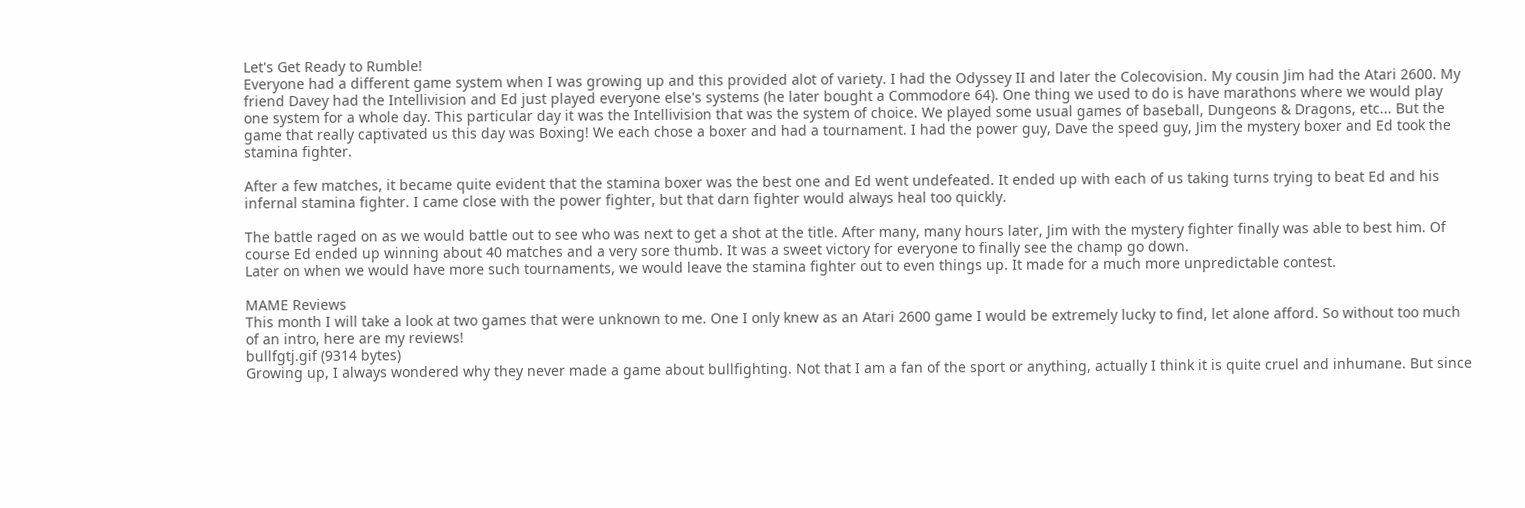Let's Get Ready to Rumble!
Everyone had a different game system when I was growing up and this provided alot of variety. I had the Odyssey II and later the Colecovision. My cousin Jim had the Atari 2600. My friend Davey had the Intellivision and Ed just played everyone else's systems (he later bought a Commodore 64). One thing we used to do is have marathons where we would play one system for a whole day. This particular day it was the Intellivision that was the system of choice. We played some usual games of baseball, Dungeons & Dragons, etc... But the game that really captivated us this day was Boxing! We each chose a boxer and had a tournament. I had the power guy, Dave the speed guy, Jim the mystery boxer and Ed took the stamina fighter.

After a few matches, it became quite evident that the stamina boxer was the best one and Ed went undefeated. It ended up with each of us taking turns trying to beat Ed and his infernal stamina fighter. I came close with the power fighter, but that darn fighter would always heal too quickly.

The battle raged on as we would battle out to see who was next to get a shot at the title. After many, many hours later, Jim with the mystery fighter finally was able to best him. Of course Ed ended up winning about 40 matches and a very sore thumb. It was a sweet victory for everyone to finally see the champ go down.
Later on when we would have more such tournaments, we would leave the stamina fighter out to even things up. It made for a much more unpredictable contest.

MAME Reviews
This month I will take a look at two games that were unknown to me. One I only knew as an Atari 2600 game I would be extremely lucky to find, let alone afford. So without too much of an intro, here are my reviews!
bullfgtj.gif (9314 bytes)
Growing up, I always wondered why they never made a game about bullfighting. Not that I am a fan of the sport or anything, actually I think it is quite cruel and inhumane. But since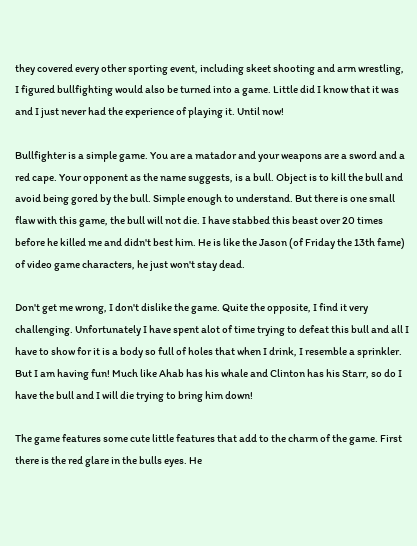they covered every other sporting event, including skeet shooting and arm wrestling, I figured bullfighting would also be turned into a game. Little did I know that it was and I just never had the experience of playing it. Until now!

Bullfighter is a simple game. You are a matador and your weapons are a sword and a red cape. Your opponent as the name suggests, is a bull. Object is to kill the bull and avoid being gored by the bull. Simple enough to understand. But there is one small flaw with this game, the bull will not die. I have stabbed this beast over 20 times before he killed me and didn't best him. He is like the Jason (of Friday the 13th fame) of video game characters, he just won't stay dead.

Don't get me wrong, I don't dislike the game. Quite the opposite, I find it very challenging. Unfortunately I have spent alot of time trying to defeat this bull and all I have to show for it is a body so full of holes that when I drink, I resemble a sprinkler. But I am having fun! Much like Ahab has his whale and Clinton has his Starr, so do I have the bull and I will die trying to bring him down!

The game features some cute little features that add to the charm of the game. First there is the red glare in the bulls eyes. He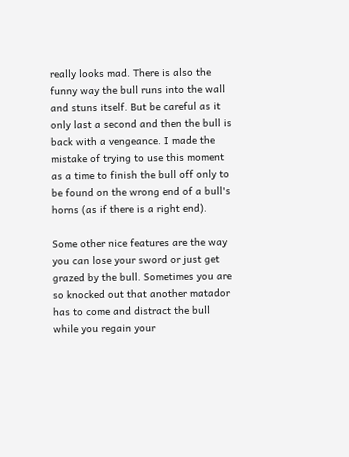really looks mad. There is also the funny way the bull runs into the wall and stuns itself. But be careful as it only last a second and then the bull is back with a vengeance. I made the mistake of trying to use this moment as a time to finish the bull off only to be found on the wrong end of a bull's horns (as if there is a right end).

Some other nice features are the way you can lose your sword or just get grazed by the bull. Sometimes you are so knocked out that another matador has to come and distract the bull while you regain your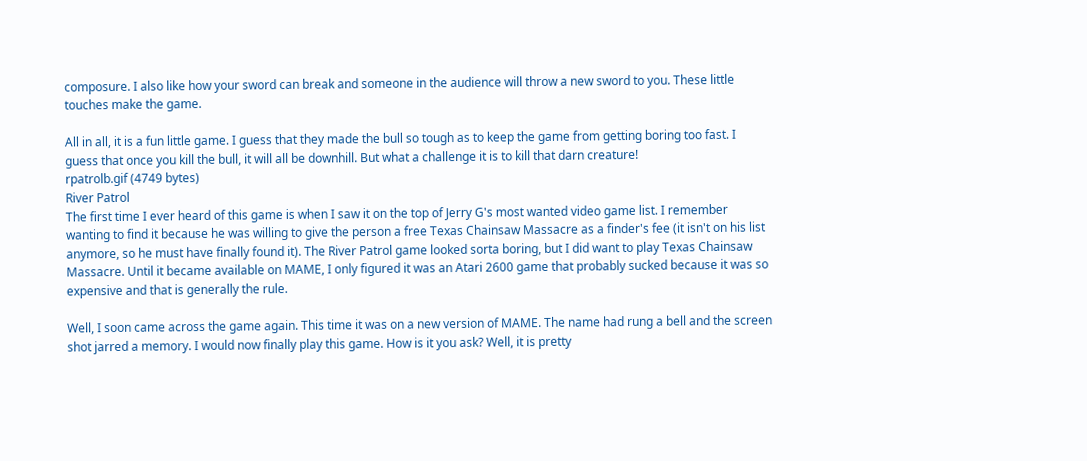composure. I also like how your sword can break and someone in the audience will throw a new sword to you. These little touches make the game.

All in all, it is a fun little game. I guess that they made the bull so tough as to keep the game from getting boring too fast. I guess that once you kill the bull, it will all be downhill. But what a challenge it is to kill that darn creature!
rpatrolb.gif (4749 bytes)
River Patrol
The first time I ever heard of this game is when I saw it on the top of Jerry G's most wanted video game list. I remember wanting to find it because he was willing to give the person a free Texas Chainsaw Massacre as a finder's fee (it isn't on his list anymore, so he must have finally found it). The River Patrol game looked sorta boring, but I did want to play Texas Chainsaw Massacre. Until it became available on MAME, I only figured it was an Atari 2600 game that probably sucked because it was so expensive and that is generally the rule.

Well, I soon came across the game again. This time it was on a new version of MAME. The name had rung a bell and the screen shot jarred a memory. I would now finally play this game. How is it you ask? Well, it is pretty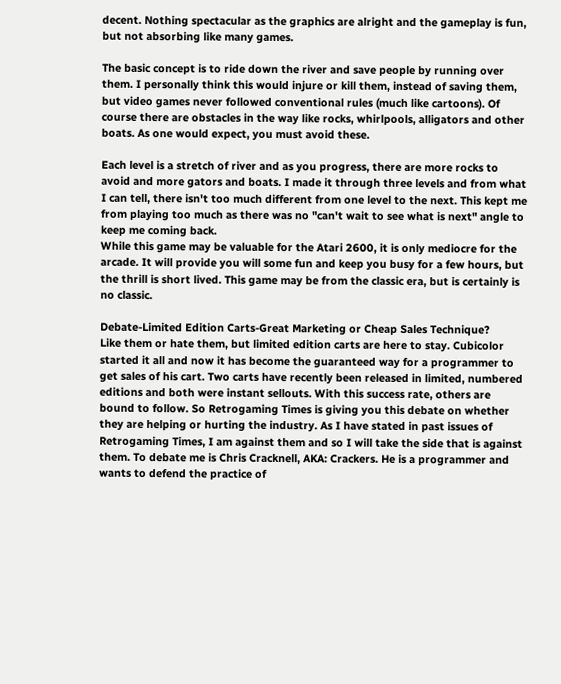decent. Nothing spectacular as the graphics are alright and the gameplay is fun, but not absorbing like many games.

The basic concept is to ride down the river and save people by running over them. I personally think this would injure or kill them, instead of saving them, but video games never followed conventional rules (much like cartoons). Of course there are obstacles in the way like rocks, whirlpools, alligators and other boats. As one would expect, you must avoid these.

Each level is a stretch of river and as you progress, there are more rocks to avoid and more gators and boats. I made it through three levels and from what I can tell, there isn't too much different from one level to the next. This kept me from playing too much as there was no "can't wait to see what is next" angle to keep me coming back.
While this game may be valuable for the Atari 2600, it is only mediocre for the arcade. It will provide you will some fun and keep you busy for a few hours, but the thrill is short lived. This game may be from the classic era, but is certainly is no classic.

Debate-Limited Edition Carts-Great Marketing or Cheap Sales Technique?
Like them or hate them, but limited edition carts are here to stay. Cubicolor started it all and now it has become the guaranteed way for a programmer to get sales of his cart. Two carts have recently been released in limited, numbered editions and both were instant sellouts. With this success rate, others are bound to follow. So Retrogaming Times is giving you this debate on whether they are helping or hurting the industry. As I have stated in past issues of Retrogaming Times, I am against them and so I will take the side that is against them. To debate me is Chris Cracknell, AKA: Crackers. He is a programmer and wants to defend the practice of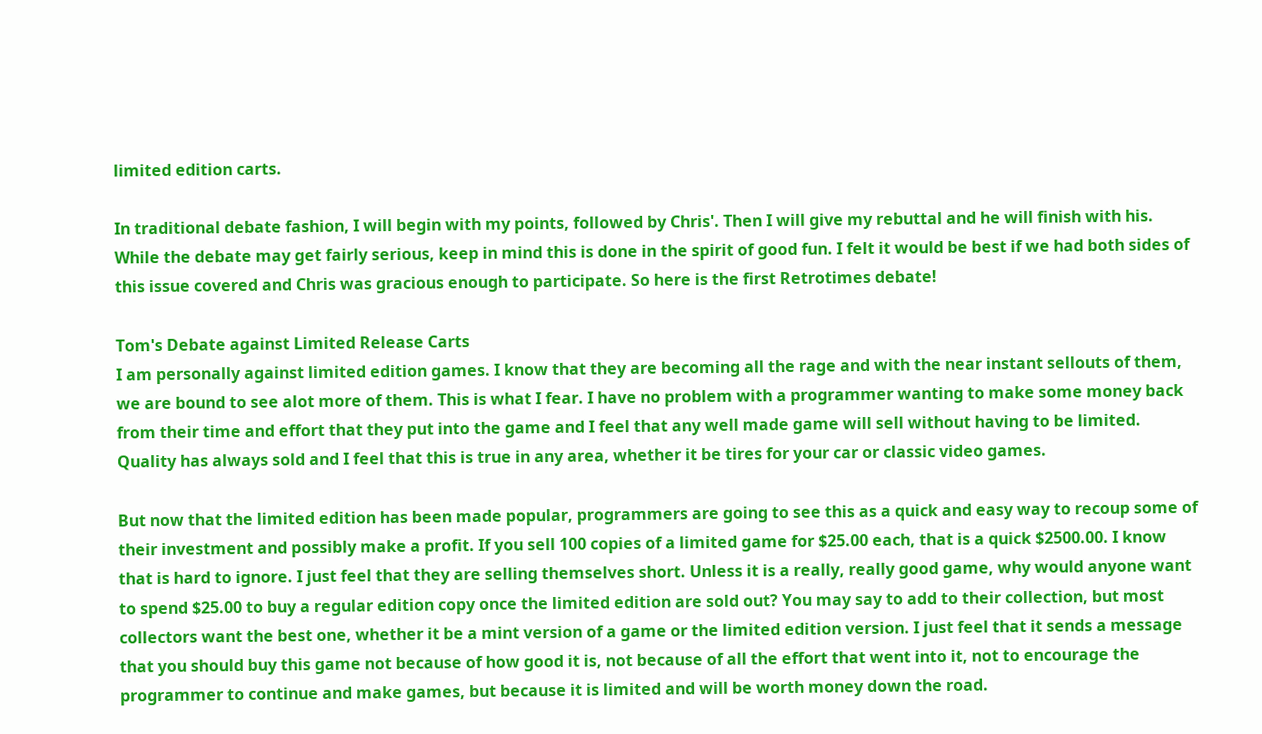limited edition carts.

In traditional debate fashion, I will begin with my points, followed by Chris'. Then I will give my rebuttal and he will finish with his. While the debate may get fairly serious, keep in mind this is done in the spirit of good fun. I felt it would be best if we had both sides of this issue covered and Chris was gracious enough to participate. So here is the first Retrotimes debate!

Tom's Debate against Limited Release Carts
I am personally against limited edition games. I know that they are becoming all the rage and with the near instant sellouts of them, we are bound to see alot more of them. This is what I fear. I have no problem with a programmer wanting to make some money back from their time and effort that they put into the game and I feel that any well made game will sell without having to be limited. Quality has always sold and I feel that this is true in any area, whether it be tires for your car or classic video games.

But now that the limited edition has been made popular, programmers are going to see this as a quick and easy way to recoup some of their investment and possibly make a profit. If you sell 100 copies of a limited game for $25.00 each, that is a quick $2500.00. I know that is hard to ignore. I just feel that they are selling themselves short. Unless it is a really, really good game, why would anyone want to spend $25.00 to buy a regular edition copy once the limited edition are sold out? You may say to add to their collection, but most collectors want the best one, whether it be a mint version of a game or the limited edition version. I just feel that it sends a message that you should buy this game not because of how good it is, not because of all the effort that went into it, not to encourage the programmer to continue and make games, but because it is limited and will be worth money down the road.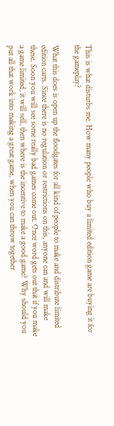This is what disturbs me. How many people who buy a limited edition game are buying it for the gameplay?

What this does is open up the floodgates for all kind of people to make and distribute limited edition carts. Since there is no regulation or restrictions on this, anyone can and will make these. Soon you will see some really bad games come out. Once word gets out that if you make a game limited, it will sell, then where is the incentive to make a good game? Why should you put all that work into making a great game, when you can throw together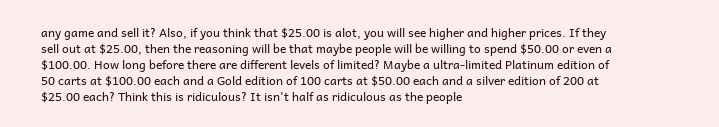any game and sell it? Also, if you think that $25.00 is alot, you will see higher and higher prices. If they sell out at $25.00, then the reasoning will be that maybe people will be willing to spend $50.00 or even a $100.00. How long before there are different levels of limited? Maybe a ultra-limited Platinum edition of 50 carts at $100.00 each and a Gold edition of 100 carts at $50.00 each and a silver edition of 200 at $25.00 each? Think this is ridiculous? It isn't half as ridiculous as the people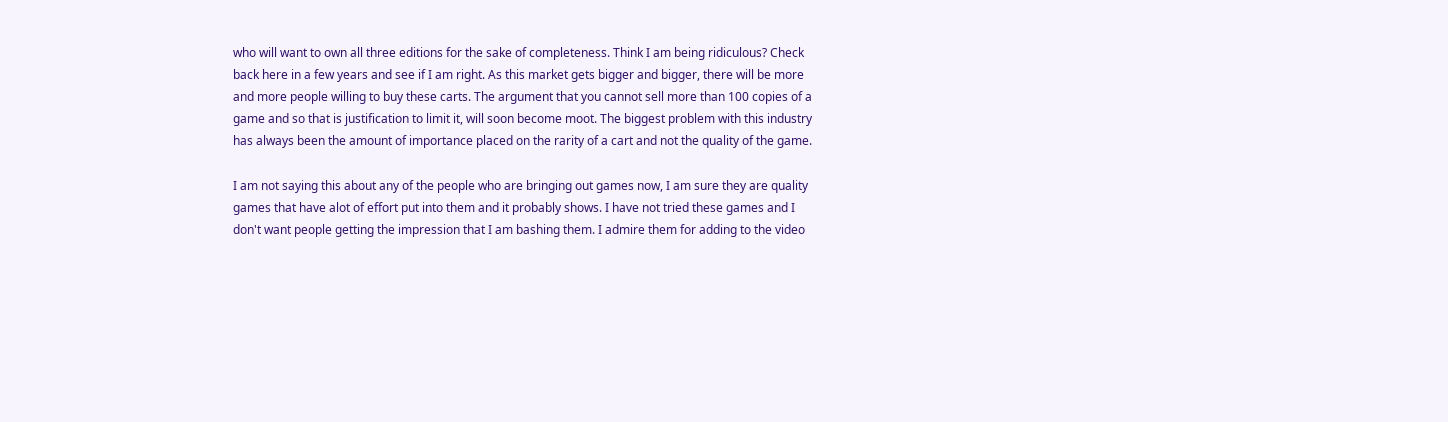who will want to own all three editions for the sake of completeness. Think I am being ridiculous? Check back here in a few years and see if I am right. As this market gets bigger and bigger, there will be more and more people willing to buy these carts. The argument that you cannot sell more than 100 copies of a game and so that is justification to limit it, will soon become moot. The biggest problem with this industry has always been the amount of importance placed on the rarity of a cart and not the quality of the game.

I am not saying this about any of the people who are bringing out games now, I am sure they are quality games that have alot of effort put into them and it probably shows. I have not tried these games and I don't want people getting the impression that I am bashing them. I admire them for adding to the video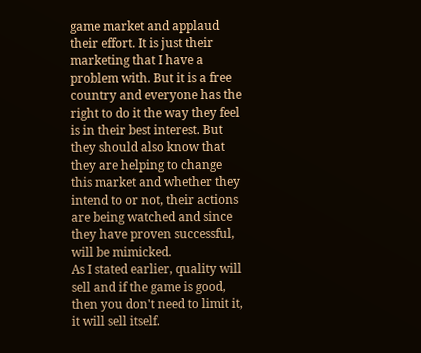game market and applaud their effort. It is just their marketing that I have a problem with. But it is a free country and everyone has the right to do it the way they feel is in their best interest. But they should also know that they are helping to change this market and whether they intend to or not, their actions are being watched and since they have proven successful, will be mimicked.
As I stated earlier, quality will sell and if the game is good, then you don't need to limit it, it will sell itself.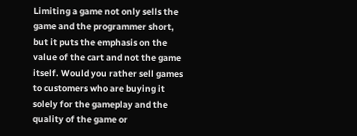Limiting a game not only sells the game and the programmer short, but it puts the emphasis on the value of the cart and not the game itself. Would you rather sell games to customers who are buying it solely for the gameplay and the quality of the game or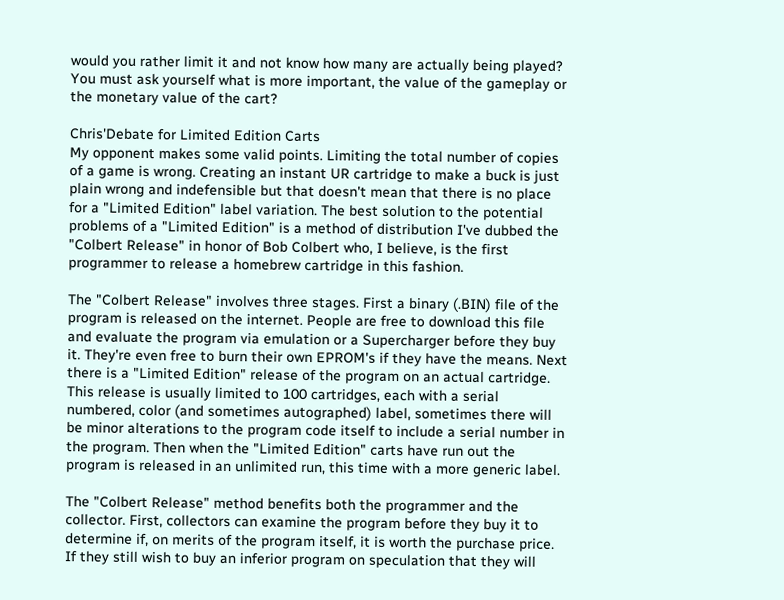would you rather limit it and not know how many are actually being played? You must ask yourself what is more important, the value of the gameplay or the monetary value of the cart?

Chris'Debate for Limited Edition Carts
My opponent makes some valid points. Limiting the total number of copies of a game is wrong. Creating an instant UR cartridge to make a buck is just plain wrong and indefensible but that doesn't mean that there is no place for a "Limited Edition" label variation. The best solution to the potential problems of a "Limited Edition" is a method of distribution I've dubbed the "Colbert Release" in honor of Bob Colbert who, I believe, is the first programmer to release a homebrew cartridge in this fashion.

The "Colbert Release" involves three stages. First a binary (.BIN) file of the program is released on the internet. People are free to download this file and evaluate the program via emulation or a Supercharger before they buy it. They're even free to burn their own EPROM's if they have the means. Next there is a "Limited Edition" release of the program on an actual cartridge. This release is usually limited to 100 cartridges, each with a serial numbered, color (and sometimes autographed) label, sometimes there will be minor alterations to the program code itself to include a serial number in the program. Then when the "Limited Edition" carts have run out the program is released in an unlimited run, this time with a more generic label.

The "Colbert Release" method benefits both the programmer and the collector. First, collectors can examine the program before they buy it to determine if, on merits of the program itself, it is worth the purchase price. If they still wish to buy an inferior program on speculation that they will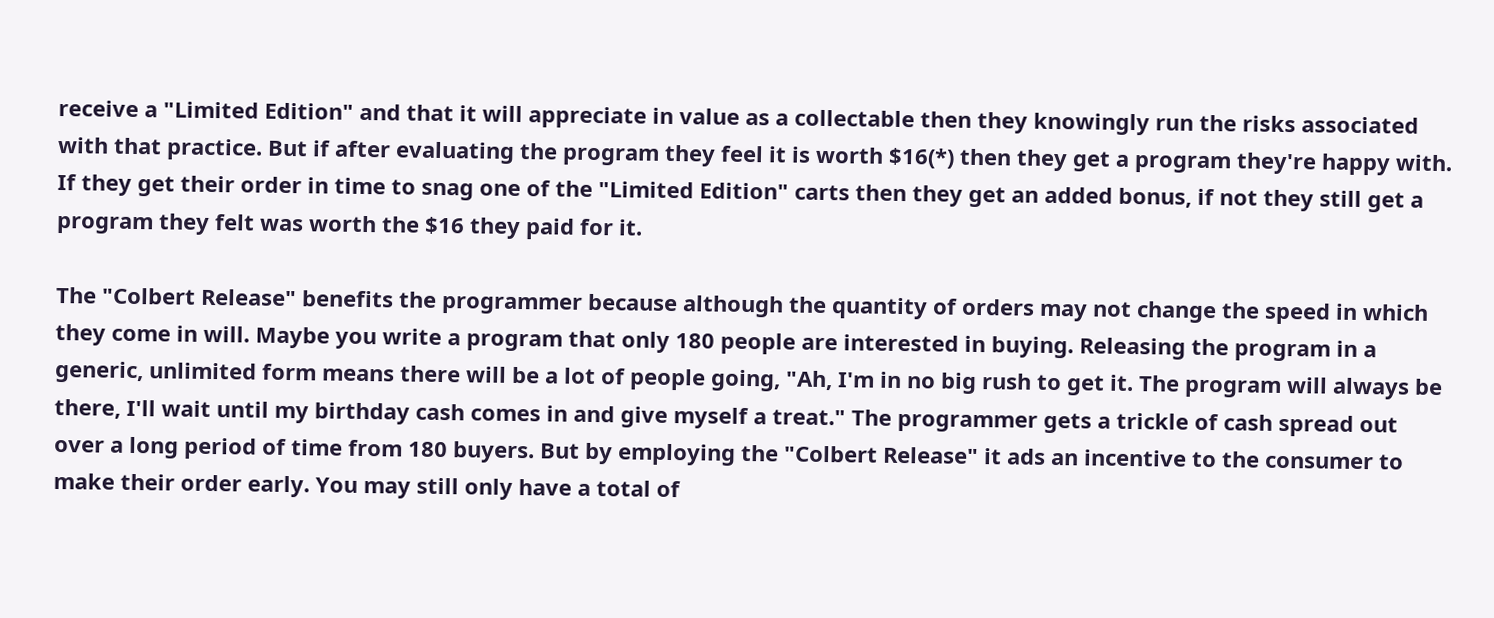receive a "Limited Edition" and that it will appreciate in value as a collectable then they knowingly run the risks associated with that practice. But if after evaluating the program they feel it is worth $16(*) then they get a program they're happy with. If they get their order in time to snag one of the "Limited Edition" carts then they get an added bonus, if not they still get a program they felt was worth the $16 they paid for it.

The "Colbert Release" benefits the programmer because although the quantity of orders may not change the speed in which they come in will. Maybe you write a program that only 180 people are interested in buying. Releasing the program in a generic, unlimited form means there will be a lot of people going, "Ah, I'm in no big rush to get it. The program will always be there, I'll wait until my birthday cash comes in and give myself a treat." The programmer gets a trickle of cash spread out over a long period of time from 180 buyers. But by employing the "Colbert Release" it ads an incentive to the consumer to make their order early. You may still only have a total of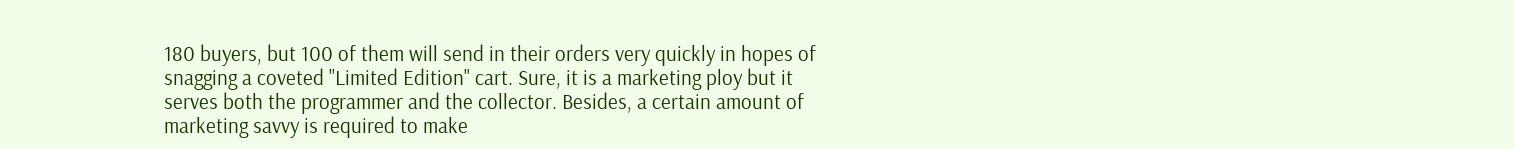180 buyers, but 100 of them will send in their orders very quickly in hopes of snagging a coveted "Limited Edition" cart. Sure, it is a marketing ploy but it serves both the programmer and the collector. Besides, a certain amount of marketing savvy is required to make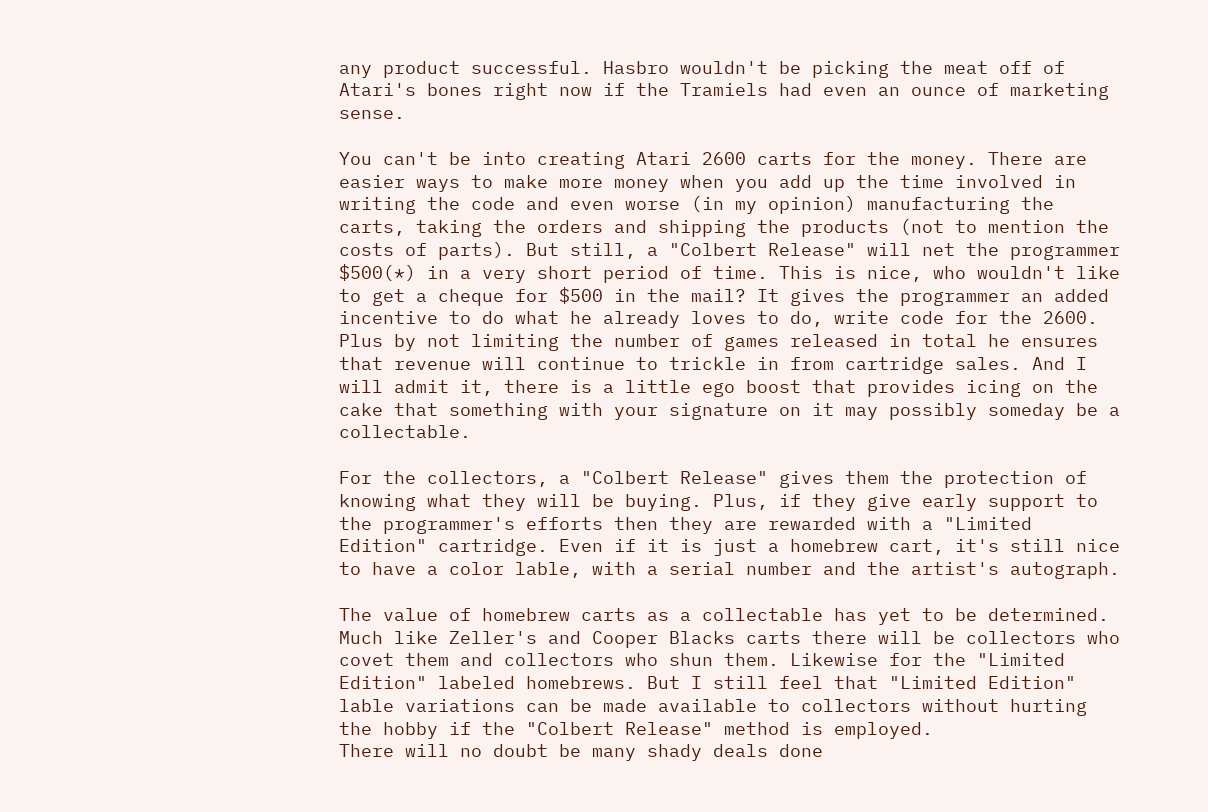any product successful. Hasbro wouldn't be picking the meat off of Atari's bones right now if the Tramiels had even an ounce of marketing sense.

You can't be into creating Atari 2600 carts for the money. There are easier ways to make more money when you add up the time involved in writing the code and even worse (in my opinion) manufacturing the carts, taking the orders and shipping the products (not to mention the costs of parts). But still, a "Colbert Release" will net the programmer $500(*) in a very short period of time. This is nice, who wouldn't like to get a cheque for $500 in the mail? It gives the programmer an added incentive to do what he already loves to do, write code for the 2600. Plus by not limiting the number of games released in total he ensures that revenue will continue to trickle in from cartridge sales. And I will admit it, there is a little ego boost that provides icing on the cake that something with your signature on it may possibly someday be a collectable.

For the collectors, a "Colbert Release" gives them the protection of knowing what they will be buying. Plus, if they give early support to the programmer's efforts then they are rewarded with a "Limited Edition" cartridge. Even if it is just a homebrew cart, it's still nice to have a color lable, with a serial number and the artist's autograph.

The value of homebrew carts as a collectable has yet to be determined.  Much like Zeller's and Cooper Blacks carts there will be collectors who covet them and collectors who shun them. Likewise for the "Limited Edition" labeled homebrews. But I still feel that "Limited Edition" lable variations can be made available to collectors without hurting the hobby if the "Colbert Release" method is employed.
There will no doubt be many shady deals done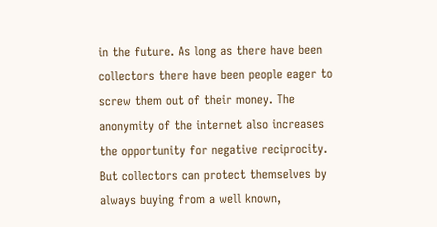in the future. As long as there have been collectors there have been people eager to screw them out of their money. The anonymity of the internet also increases the opportunity for negative reciprocity. But collectors can protect themselves by always buying from a well known,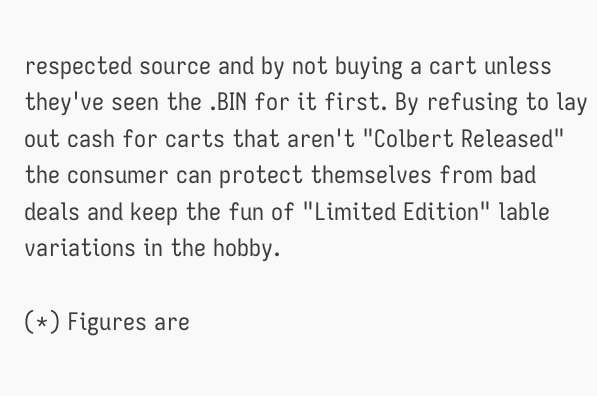respected source and by not buying a cart unless they've seen the .BIN for it first. By refusing to lay out cash for carts that aren't "Colbert Released" the consumer can protect themselves from bad deals and keep the fun of "Limited Edition" lable variations in the hobby.

(*) Figures are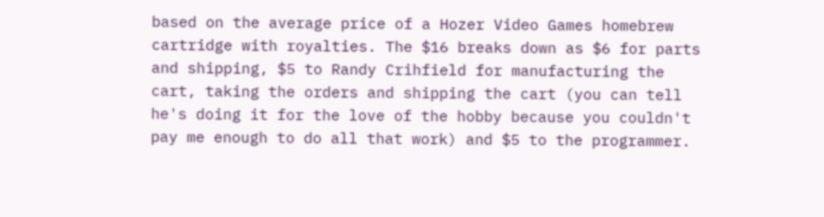based on the average price of a Hozer Video Games homebrew cartridge with royalties. The $16 breaks down as $6 for parts and shipping, $5 to Randy Crihfield for manufacturing the cart, taking the orders and shipping the cart (you can tell he's doing it for the love of the hobby because you couldn't pay me enough to do all that work) and $5 to the programmer.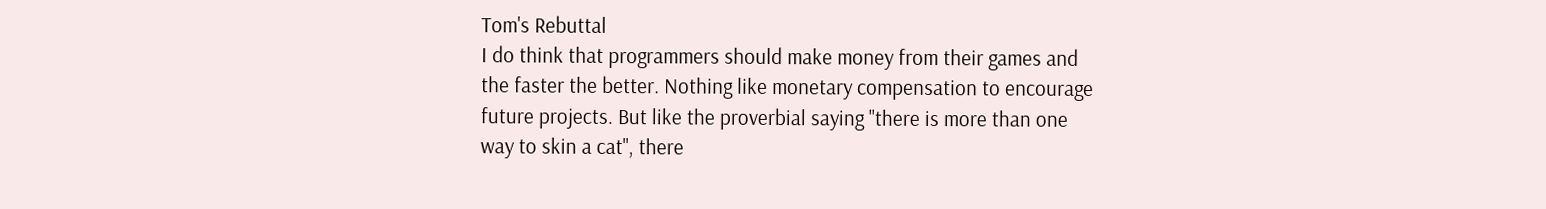Tom's Rebuttal
I do think that programmers should make money from their games and the faster the better. Nothing like monetary compensation to encourage future projects. But like the proverbial saying "there is more than one way to skin a cat", there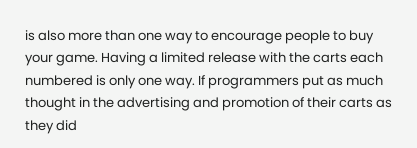is also more than one way to encourage people to buy your game. Having a limited release with the carts each numbered is only one way. If programmers put as much thought in the advertising and promotion of their carts as they did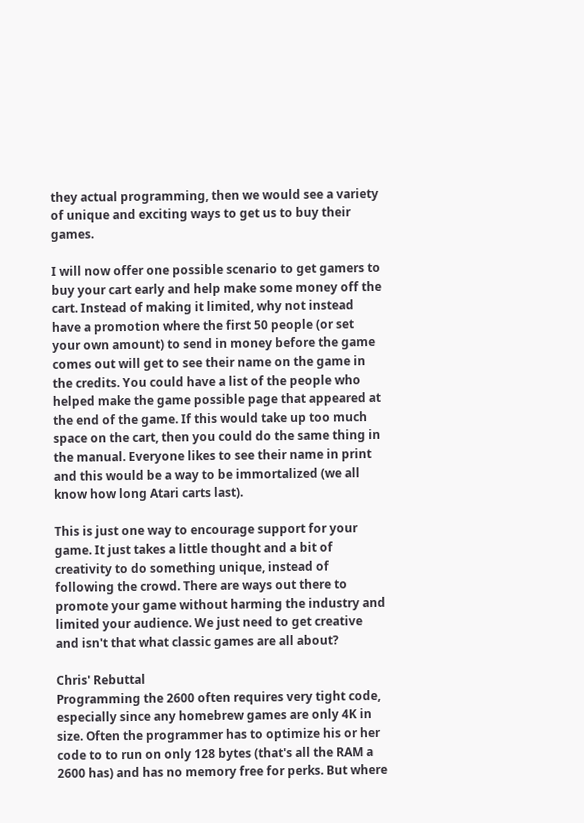they actual programming, then we would see a variety of unique and exciting ways to get us to buy their games.

I will now offer one possible scenario to get gamers to buy your cart early and help make some money off the cart. Instead of making it limited, why not instead have a promotion where the first 50 people (or set your own amount) to send in money before the game comes out will get to see their name on the game in the credits. You could have a list of the people who helped make the game possible page that appeared at the end of the game. If this would take up too much space on the cart, then you could do the same thing in the manual. Everyone likes to see their name in print and this would be a way to be immortalized (we all know how long Atari carts last).

This is just one way to encourage support for your game. It just takes a little thought and a bit of creativity to do something unique, instead of following the crowd. There are ways out there to promote your game without harming the industry and limited your audience. We just need to get creative and isn't that what classic games are all about?

Chris' Rebuttal
Programming the 2600 often requires very tight code, especially since any homebrew games are only 4K in size. Often the programmer has to optimize his or her code to to run on only 128 bytes (that's all the RAM a 2600 has) and has no memory free for perks. But where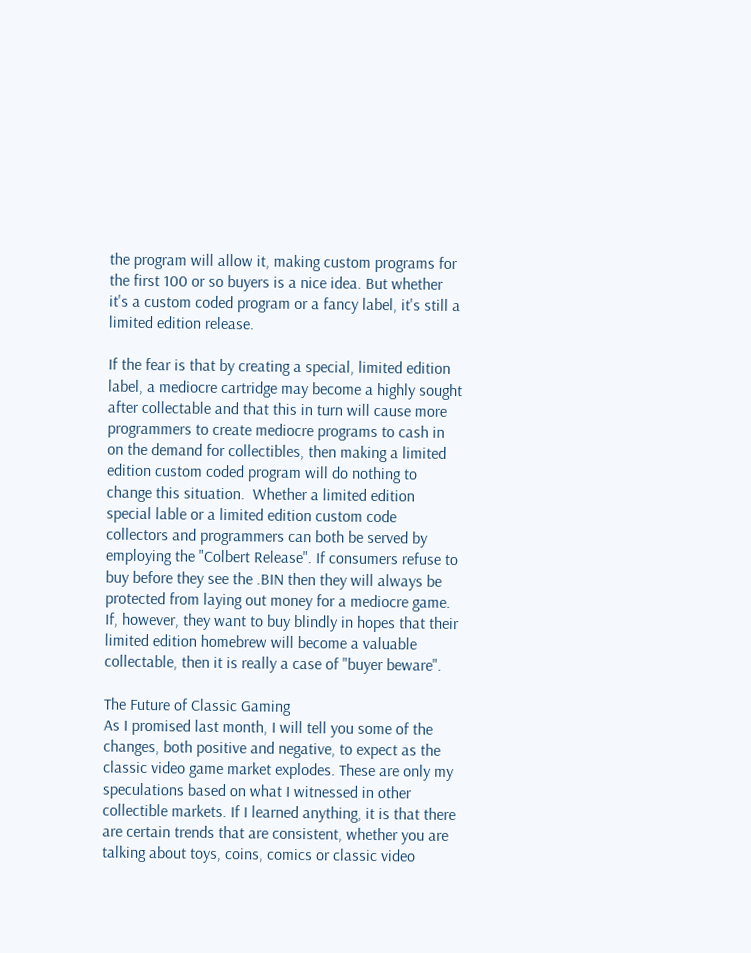the program will allow it, making custom programs for the first 100 or so buyers is a nice idea. But whether it's a custom coded program or a fancy label, it's still a limited edition release.

If the fear is that by creating a special, limited edition label, a mediocre cartridge may become a highly sought after collectable and that this in turn will cause more programmers to create mediocre programs to cash in on the demand for collectibles, then making a limited edition custom coded program will do nothing to change this situation.  Whether a limited edition special lable or a limited edition custom code collectors and programmers can both be served by employing the "Colbert Release". If consumers refuse to buy before they see the .BIN then they will always be protected from laying out money for a mediocre game. If, however, they want to buy blindly in hopes that their limited edition homebrew will become a valuable collectable, then it is really a case of "buyer beware".

The Future of Classic Gaming
As I promised last month, I will tell you some of the changes, both positive and negative, to expect as the classic video game market explodes. These are only my speculations based on what I witnessed in other collectible markets. If I learned anything, it is that there are certain trends that are consistent, whether you are talking about toys, coins, comics or classic video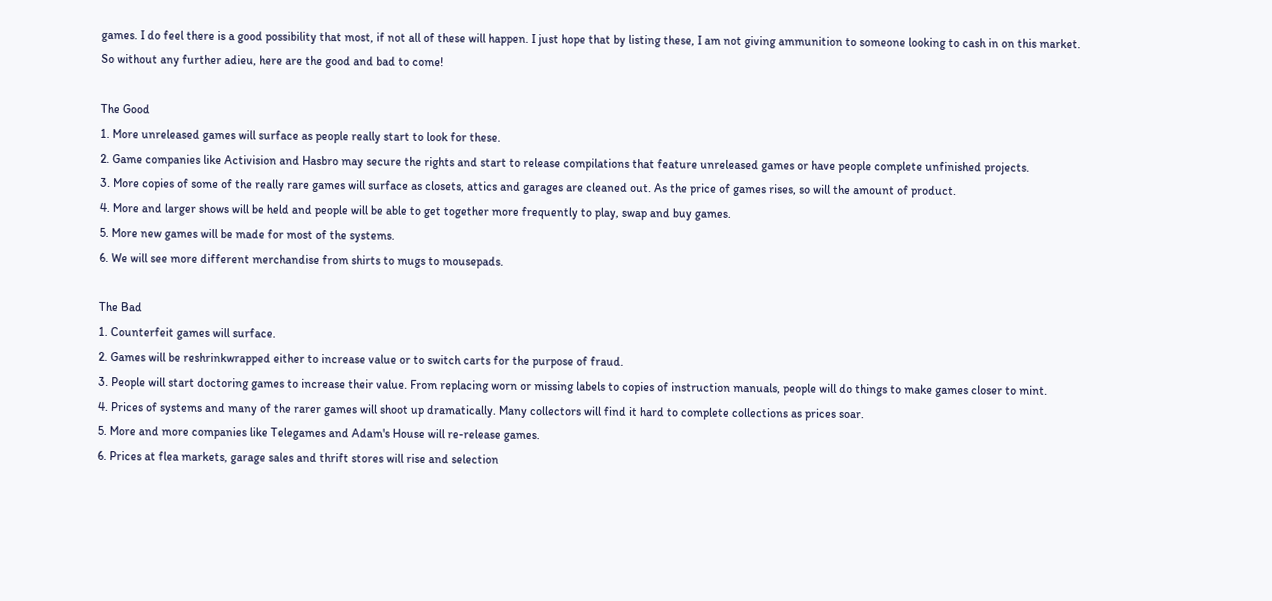games. I do feel there is a good possibility that most, if not all of these will happen. I just hope that by listing these, I am not giving ammunition to someone looking to cash in on this market. So without any further adieu, here are the good and bad to come!

The Good
1. More unreleased games will surface as people really start to look for these.
2. Game companies like Activision and Hasbro may secure the rights and start to release compilations that feature unreleased games or have people complete unfinished projects.
3. More copies of some of the really rare games will surface as closets, attics and garages are cleaned out. As the price of games rises, so will the amount of product.
4. More and larger shows will be held and people will be able to get together more frequently to play, swap and buy games.
5. More new games will be made for most of the systems.
6. We will see more different merchandise from shirts to mugs to mousepads.

The Bad
1. Counterfeit games will surface.
2. Games will be reshrinkwrapped either to increase value or to switch carts for the purpose of fraud.
3. People will start doctoring games to increase their value. From replacing worn or missing labels to copies of instruction manuals, people will do things to make games closer to mint.
4. Prices of systems and many of the rarer games will shoot up dramatically. Many collectors will find it hard to complete collections as prices soar.
5. More and more companies like Telegames and Adam's House will re-release games.
6. Prices at flea markets, garage sales and thrift stores will rise and selection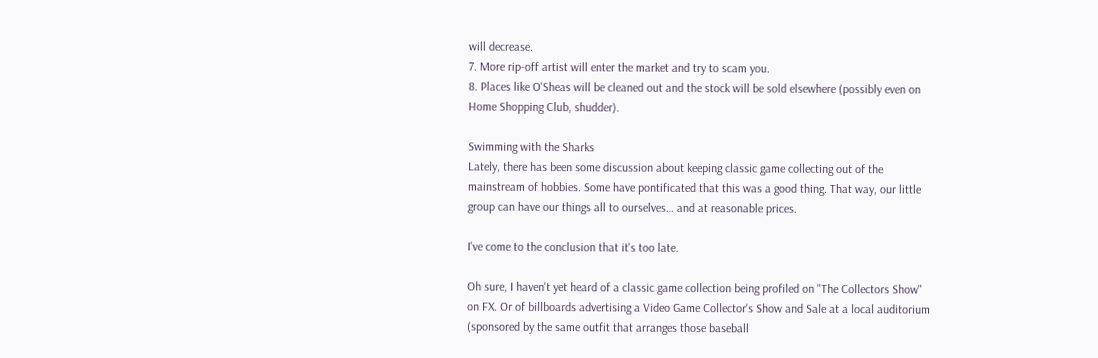will decrease.
7. More rip-off artist will enter the market and try to scam you.
8. Places like O'Sheas will be cleaned out and the stock will be sold elsewhere (possibly even on Home Shopping Club, shudder).

Swimming with the Sharks
Lately, there has been some discussion about keeping classic game collecting out of the mainstream of hobbies. Some have pontificated that this was a good thing. That way, our little group can have our things all to ourselves… and at reasonable prices.

I've come to the conclusion that it's too late.

Oh sure, I haven't yet heard of a classic game collection being profiled on "The Collectors Show" on FX. Or of billboards advertising a Video Game Collector's Show and Sale at a local auditorium (sponsored by the same outfit that arranges those baseball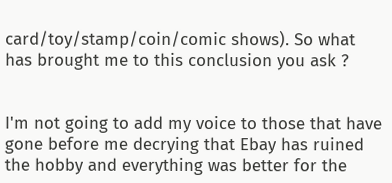card/toy/stamp/coin/comic shows). So what has brought me to this conclusion you ask ?


I'm not going to add my voice to those that have gone before me decrying that Ebay has ruined the hobby and everything was better for the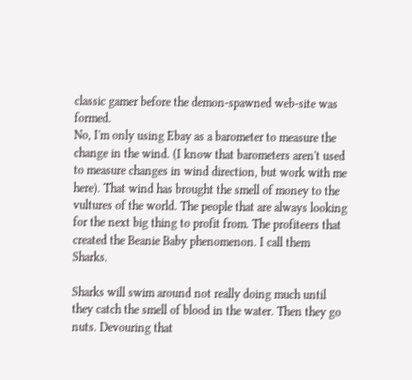classic gamer before the demon-spawned web-site was formed.
No, I'm only using Ebay as a barometer to measure the change in the wind. (I know that barometers aren't used to measure changes in wind direction, but work with me here). That wind has brought the smell of money to the vultures of the world. The people that are always looking for the next big thing to profit from. The profiteers that created the Beanie Baby phenomenon. I call them Sharks.

Sharks will swim around not really doing much until they catch the smell of blood in the water. Then they go nuts. Devouring that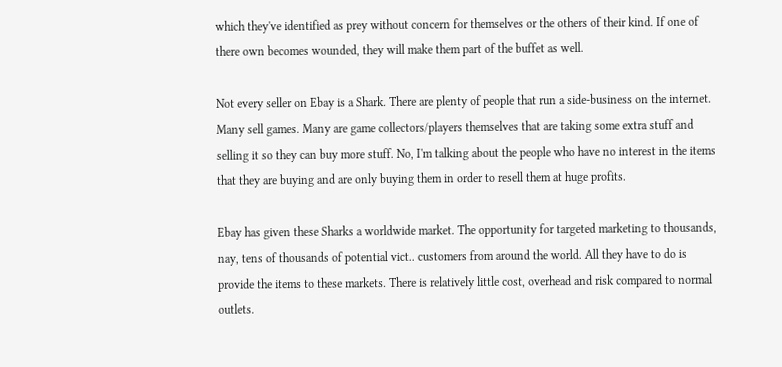which they've identified as prey without concern for themselves or the others of their kind. If one of there own becomes wounded, they will make them part of the buffet as well.

Not every seller on Ebay is a Shark. There are plenty of people that run a side-business on the internet. Many sell games. Many are game collectors/players themselves that are taking some extra stuff and selling it so they can buy more stuff. No, I'm talking about the people who have no interest in the items that they are buying and are only buying them in order to resell them at huge profits.

Ebay has given these Sharks a worldwide market. The opportunity for targeted marketing to thousands, nay, tens of thousands of potential vict.. customers from around the world. All they have to do is provide the items to these markets. There is relatively little cost, overhead and risk compared to normal outlets.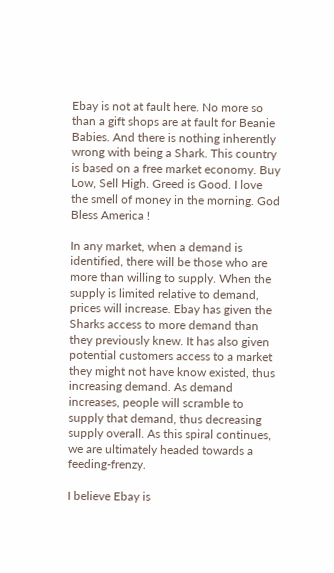Ebay is not at fault here. No more so than a gift shops are at fault for Beanie Babies. And there is nothing inherently wrong with being a Shark. This country is based on a free market economy. Buy Low, Sell High. Greed is Good. I love the smell of money in the morning. God Bless America !

In any market, when a demand is identified, there will be those who are more than willing to supply. When the supply is limited relative to demand, prices will increase. Ebay has given the Sharks access to more demand than they previously knew. It has also given potential customers access to a market they might not have know existed, thus increasing demand. As demand increases, people will scramble to supply that demand, thus decreasing supply overall. As this spiral continues, we are ultimately headed towards a feeding-frenzy.

I believe Ebay is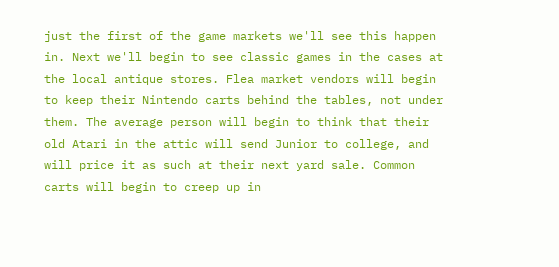just the first of the game markets we'll see this happen in. Next we'll begin to see classic games in the cases at the local antique stores. Flea market vendors will begin to keep their Nintendo carts behind the tables, not under them. The average person will begin to think that their old Atari in the attic will send Junior to college, and will price it as such at their next yard sale. Common carts will begin to creep up in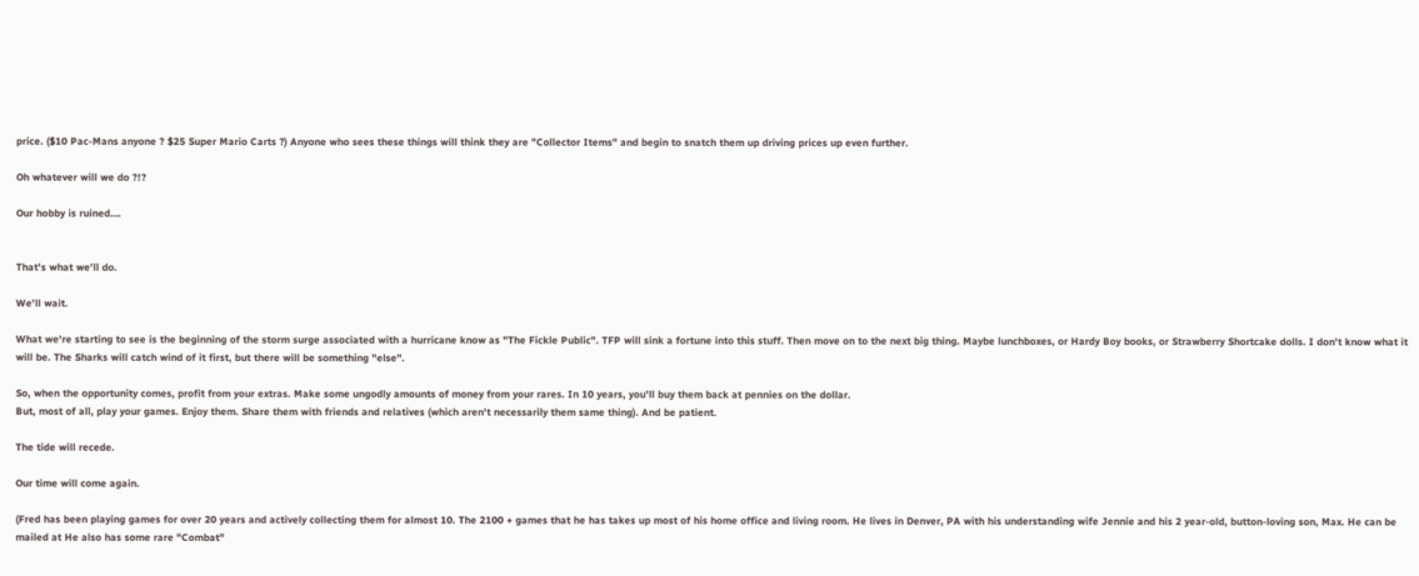price. ($10 Pac-Mans anyone ? $25 Super Mario Carts ?) Anyone who sees these things will think they are "Collector Items" and begin to snatch them up driving prices up even further.

Oh whatever will we do ?!?

Our hobby is ruined….


That's what we'll do.

We'll wait.

What we're starting to see is the beginning of the storm surge associated with a hurricane know as "The Fickle Public". TFP will sink a fortune into this stuff. Then move on to the next big thing. Maybe lunchboxes, or Hardy Boy books, or Strawberry Shortcake dolls. I don't know what it will be. The Sharks will catch wind of it first, but there will be something "else".

So, when the opportunity comes, profit from your extras. Make some ungodly amounts of money from your rares. In 10 years, you'll buy them back at pennies on the dollar.
But, most of all, play your games. Enjoy them. Share them with friends and relatives (which aren't necessarily them same thing). And be patient.

The tide will recede.

Our time will come again.

(Fred has been playing games for over 20 years and actively collecting them for almost 10. The 2100 + games that he has takes up most of his home office and living room. He lives in Denver, PA with his understanding wife Jennie and his 2 year-old, button-loving son, Max. He can be mailed at He also has some rare "Combat"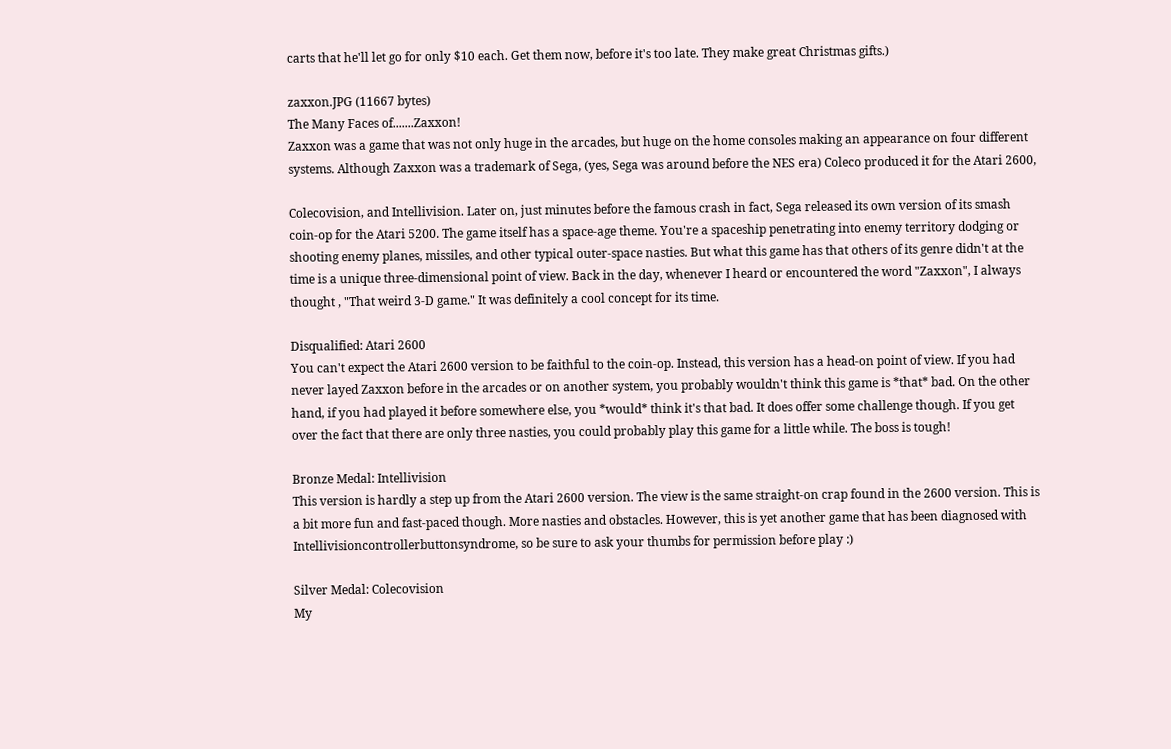carts that he'll let go for only $10 each. Get them now, before it's too late. They make great Christmas gifts.)

zaxxon.JPG (11667 bytes)
The Many Faces of.......Zaxxon!
Zaxxon was a game that was not only huge in the arcades, but huge on the home consoles making an appearance on four different systems. Although Zaxxon was a trademark of Sega, (yes, Sega was around before the NES era) Coleco produced it for the Atari 2600,

Colecovision, and Intellivision. Later on, just minutes before the famous crash in fact, Sega released its own version of its smash coin-op for the Atari 5200. The game itself has a space-age theme. You're a spaceship penetrating into enemy territory dodging or shooting enemy planes, missiles, and other typical outer-space nasties. But what this game has that others of its genre didn't at the time is a unique three-dimensional point of view. Back in the day, whenever I heard or encountered the word "Zaxxon", I always thought , "That weird 3-D game." It was definitely a cool concept for its time.

Disqualified: Atari 2600
You can't expect the Atari 2600 version to be faithful to the coin-op. Instead, this version has a head-on point of view. If you had never layed Zaxxon before in the arcades or on another system, you probably wouldn't think this game is *that* bad. On the other hand, if you had played it before somewhere else, you *would* think it's that bad. It does offer some challenge though. If you get over the fact that there are only three nasties, you could probably play this game for a little while. The boss is tough!

Bronze Medal: Intellivision
This version is hardly a step up from the Atari 2600 version. The view is the same straight-on crap found in the 2600 version. This is a bit more fun and fast-paced though. More nasties and obstacles. However, this is yet another game that has been diagnosed with Intellivisioncontrollerbuttonsyndrome, so be sure to ask your thumbs for permission before play :)

Silver Medal: Colecovision
My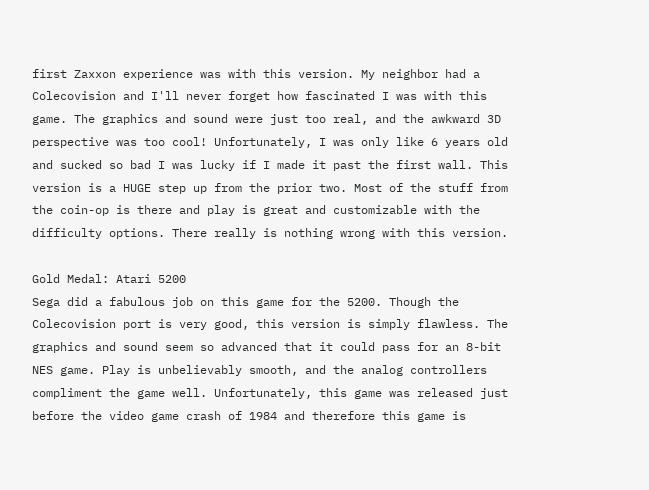first Zaxxon experience was with this version. My neighbor had a Colecovision and I'll never forget how fascinated I was with this game. The graphics and sound were just too real, and the awkward 3D perspective was too cool! Unfortunately, I was only like 6 years old and sucked so bad I was lucky if I made it past the first wall. This version is a HUGE step up from the prior two. Most of the stuff from the coin-op is there and play is great and customizable with the difficulty options. There really is nothing wrong with this version.

Gold Medal: Atari 5200
Sega did a fabulous job on this game for the 5200. Though the Colecovision port is very good, this version is simply flawless. The graphics and sound seem so advanced that it could pass for an 8-bit NES game. Play is unbelievably smooth, and the analog controllers compliment the game well. Unfortunately, this game was released just before the video game crash of 1984 and therefore this game is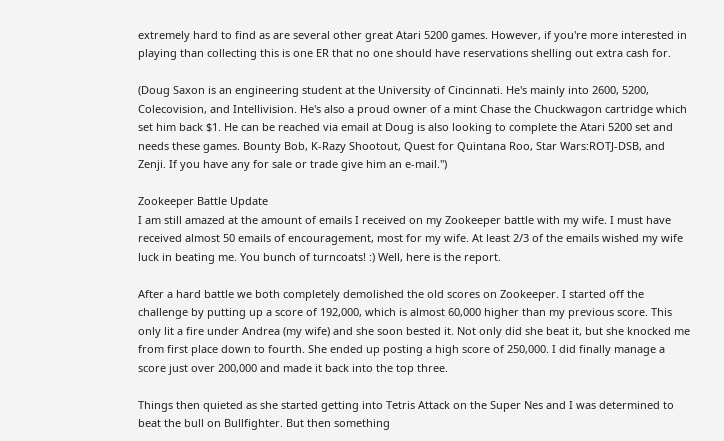extremely hard to find as are several other great Atari 5200 games. However, if you're more interested in playing than collecting this is one ER that no one should have reservations shelling out extra cash for.

(Doug Saxon is an engineering student at the University of Cincinnati. He's mainly into 2600, 5200, Colecovision, and Intellivision. He's also a proud owner of a mint Chase the Chuckwagon cartridge which set him back $1. He can be reached via email at Doug is also looking to complete the Atari 5200 set and needs these games. Bounty Bob, K-Razy Shootout, Quest for Quintana Roo, Star Wars:ROTJ-DSB, and Zenji. If you have any for sale or trade give him an e-mail.")

Zookeeper Battle Update
I am still amazed at the amount of emails I received on my Zookeeper battle with my wife. I must have received almost 50 emails of encouragement, most for my wife. At least 2/3 of the emails wished my wife luck in beating me. You bunch of turncoats! :) Well, here is the report.

After a hard battle we both completely demolished the old scores on Zookeeper. I started off the challenge by putting up a score of 192,000, which is almost 60,000 higher than my previous score. This only lit a fire under Andrea (my wife) and she soon bested it. Not only did she beat it, but she knocked me from first place down to fourth. She ended up posting a high score of 250,000. I did finally manage a score just over 200,000 and made it back into the top three.

Things then quieted as she started getting into Tetris Attack on the Super Nes and I was determined to beat the bull on Bullfighter. But then something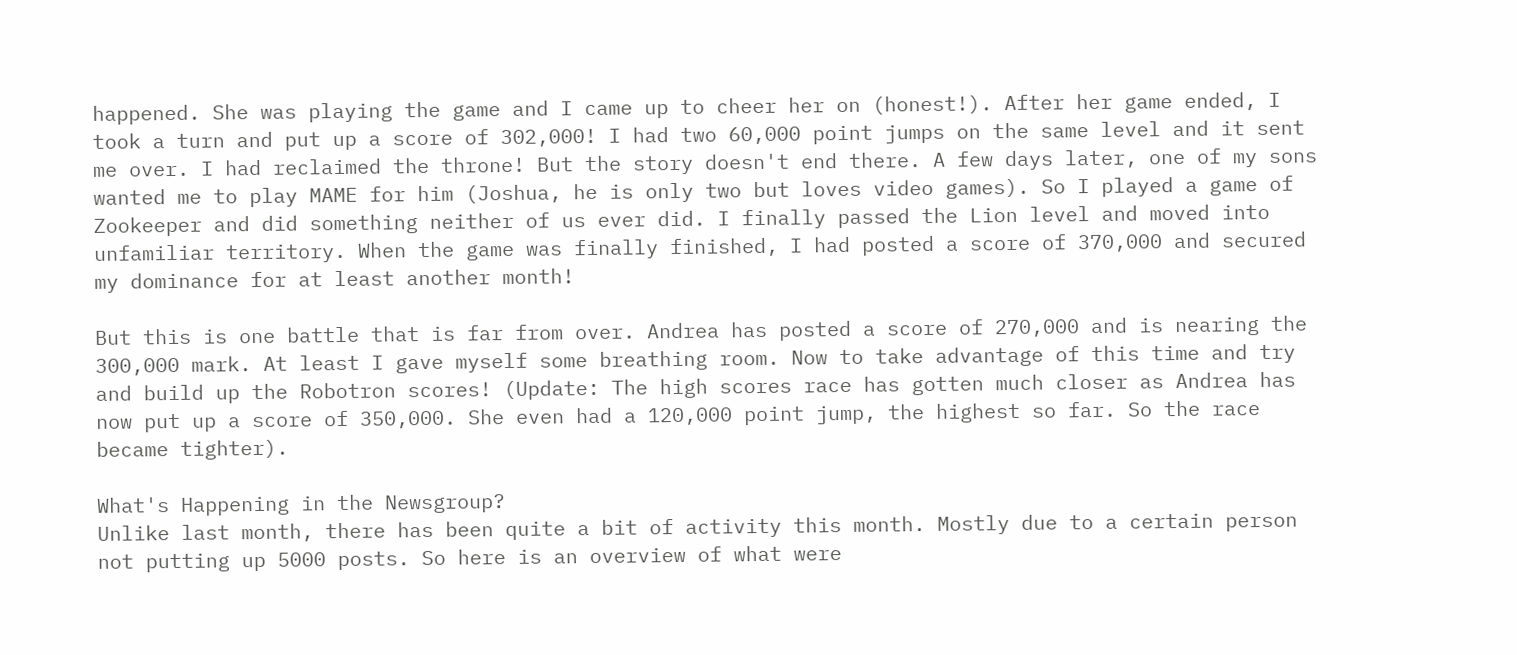happened. She was playing the game and I came up to cheer her on (honest!). After her game ended, I took a turn and put up a score of 302,000! I had two 60,000 point jumps on the same level and it sent me over. I had reclaimed the throne! But the story doesn't end there. A few days later, one of my sons wanted me to play MAME for him (Joshua, he is only two but loves video games). So I played a game of Zookeeper and did something neither of us ever did. I finally passed the Lion level and moved into unfamiliar territory. When the game was finally finished, I had posted a score of 370,000 and secured my dominance for at least another month!

But this is one battle that is far from over. Andrea has posted a score of 270,000 and is nearing the 300,000 mark. At least I gave myself some breathing room. Now to take advantage of this time and try and build up the Robotron scores! (Update: The high scores race has gotten much closer as Andrea has now put up a score of 350,000. She even had a 120,000 point jump, the highest so far. So the race became tighter).

What's Happening in the Newsgroup?
Unlike last month, there has been quite a bit of activity this month. Mostly due to a certain person not putting up 5000 posts. So here is an overview of what were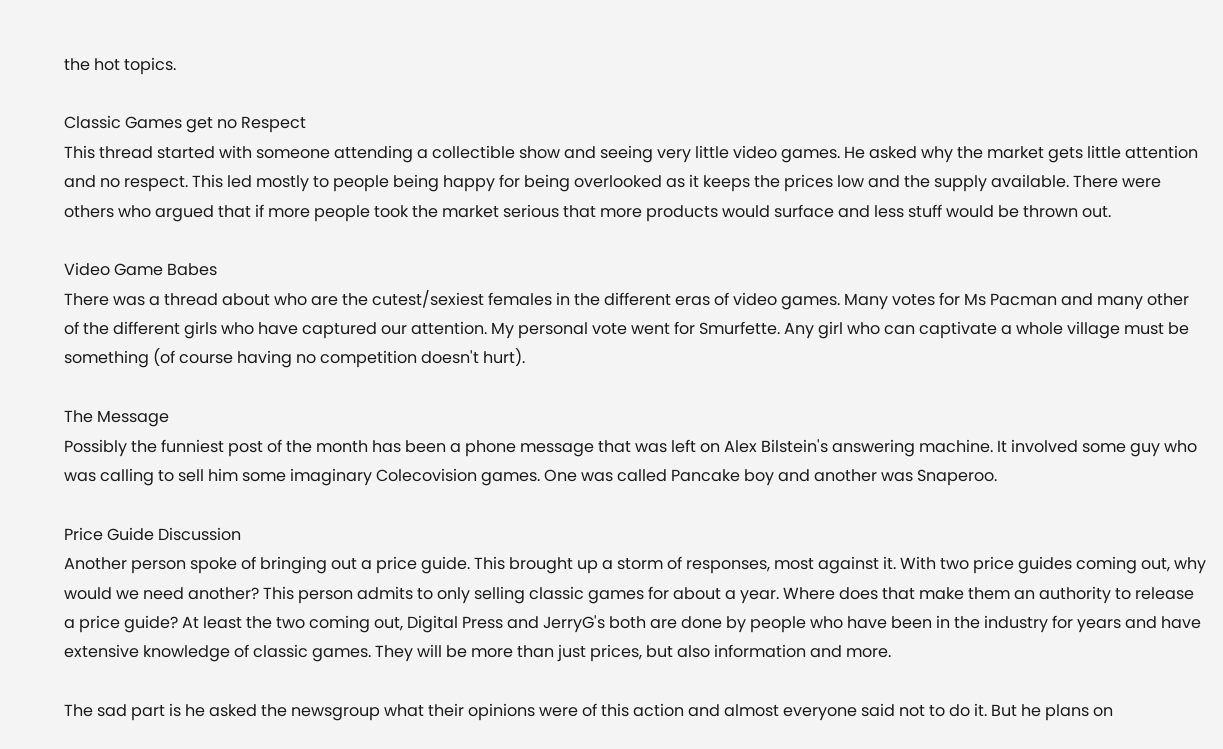the hot topics.

Classic Games get no Respect
This thread started with someone attending a collectible show and seeing very little video games. He asked why the market gets little attention and no respect. This led mostly to people being happy for being overlooked as it keeps the prices low and the supply available. There were others who argued that if more people took the market serious that more products would surface and less stuff would be thrown out.

Video Game Babes
There was a thread about who are the cutest/sexiest females in the different eras of video games. Many votes for Ms Pacman and many other of the different girls who have captured our attention. My personal vote went for Smurfette. Any girl who can captivate a whole village must be something (of course having no competition doesn't hurt).

The Message
Possibly the funniest post of the month has been a phone message that was left on Alex Bilstein's answering machine. It involved some guy who was calling to sell him some imaginary Colecovision games. One was called Pancake boy and another was Snaperoo.

Price Guide Discussion
Another person spoke of bringing out a price guide. This brought up a storm of responses, most against it. With two price guides coming out, why would we need another? This person admits to only selling classic games for about a year. Where does that make them an authority to release a price guide? At least the two coming out, Digital Press and JerryG's both are done by people who have been in the industry for years and have extensive knowledge of classic games. They will be more than just prices, but also information and more.

The sad part is he asked the newsgroup what their opinions were of this action and almost everyone said not to do it. But he plans on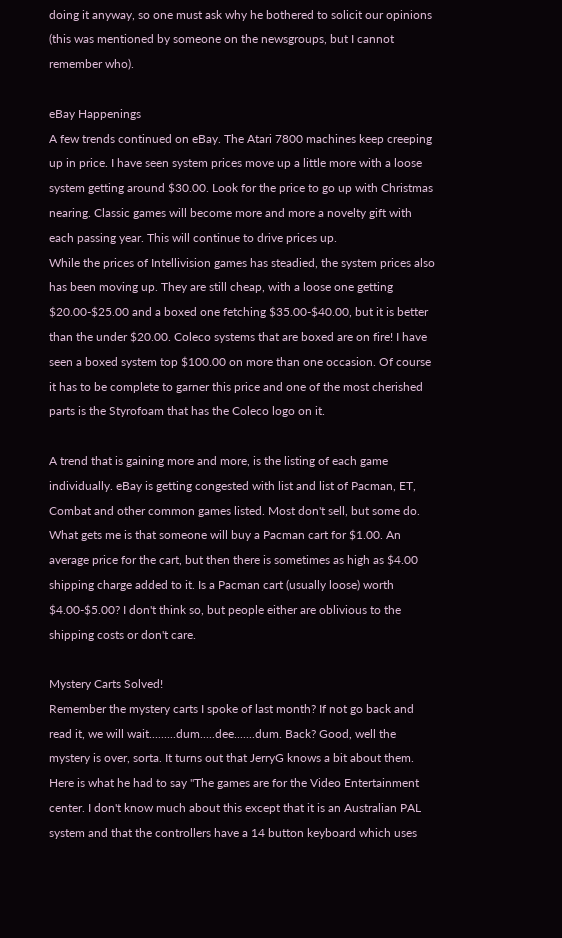doing it anyway, so one must ask why he bothered to solicit our opinions (this was mentioned by someone on the newsgroups, but I cannot remember who).

eBay Happenings
A few trends continued on eBay. The Atari 7800 machines keep creeping up in price. I have seen system prices move up a little more with a loose system getting around $30.00. Look for the price to go up with Christmas nearing. Classic games will become more and more a novelty gift with each passing year. This will continue to drive prices up.
While the prices of Intellivision games has steadied, the system prices also has been moving up. They are still cheap, with a loose one getting $20.00-$25.00 and a boxed one fetching $35.00-$40.00, but it is better than the under $20.00. Coleco systems that are boxed are on fire! I have seen a boxed system top $100.00 on more than one occasion. Of course it has to be complete to garner this price and one of the most cherished parts is the Styrofoam that has the Coleco logo on it.

A trend that is gaining more and more, is the listing of each game individually. eBay is getting congested with list and list of Pacman, ET, Combat and other common games listed. Most don't sell, but some do. What gets me is that someone will buy a Pacman cart for $1.00. An average price for the cart, but then there is sometimes as high as $4.00 shipping charge added to it. Is a Pacman cart (usually loose) worth $4.00-$5.00? I don't think so, but people either are oblivious to the shipping costs or don't care.

Mystery Carts Solved!
Remember the mystery carts I spoke of last month? If not go back and read it, we will wait.........dum.....dee.......dum. Back? Good, well the mystery is over, sorta. It turns out that JerryG knows a bit about them. Here is what he had to say "The games are for the Video Entertainment center. I don't know much about this except that it is an Australian PAL system and that the controllers have a 14 button keyboard which uses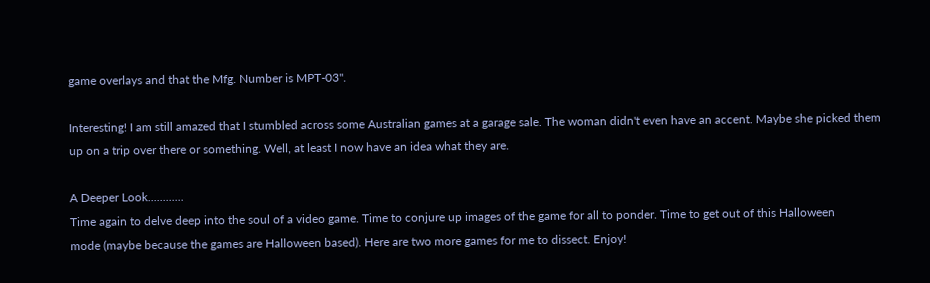game overlays and that the Mfg. Number is MPT-03".

Interesting! I am still amazed that I stumbled across some Australian games at a garage sale. The woman didn't even have an accent. Maybe she picked them up on a trip over there or something. Well, at least I now have an idea what they are.

A Deeper Look............
Time again to delve deep into the soul of a video game. Time to conjure up images of the game for all to ponder. Time to get out of this Halloween
mode (maybe because the games are Halloween based). Here are two more games for me to dissect. Enjoy!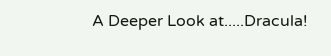A Deeper Look at.....Dracula!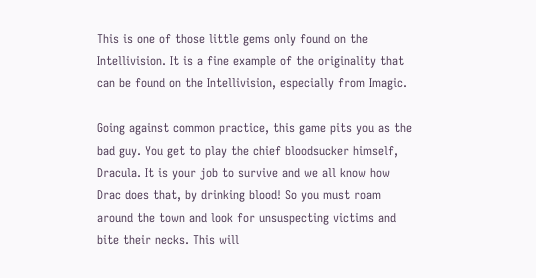This is one of those little gems only found on the Intellivision. It is a fine example of the originality that can be found on the Intellivision, especially from Imagic.

Going against common practice, this game pits you as the bad guy. You get to play the chief bloodsucker himself, Dracula. It is your job to survive and we all know how Drac does that, by drinking blood! So you must roam around the town and look for unsuspecting victims and bite their necks. This will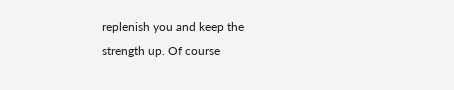replenish you and keep the strength up. Of course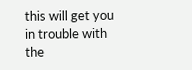this will get you in trouble with the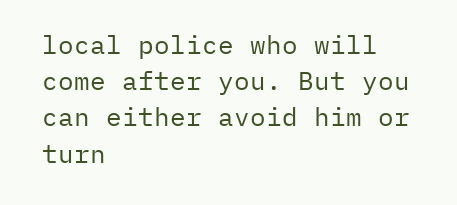local police who will come after you. But you can either avoid him or turn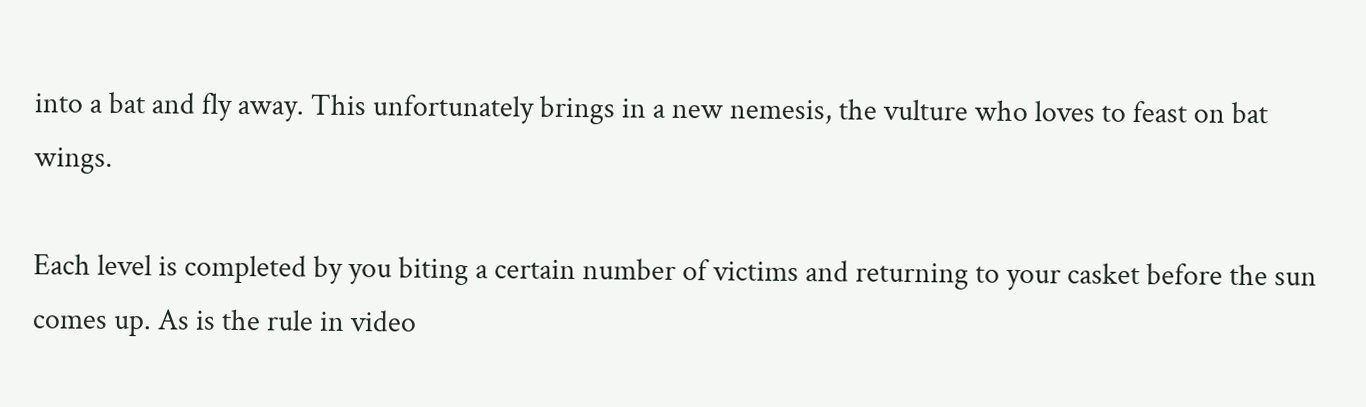into a bat and fly away. This unfortunately brings in a new nemesis, the vulture who loves to feast on bat wings.

Each level is completed by you biting a certain number of victims and returning to your casket before the sun comes up. As is the rule in video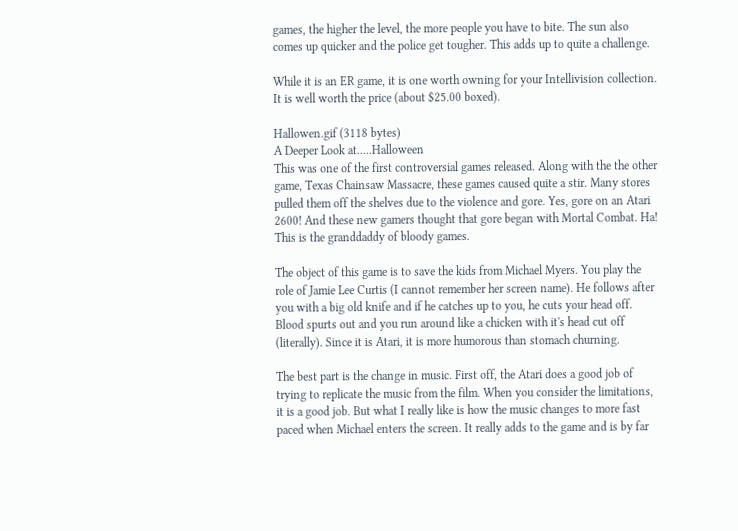games, the higher the level, the more people you have to bite. The sun also comes up quicker and the police get tougher. This adds up to quite a challenge.

While it is an ER game, it is one worth owning for your Intellivision collection. It is well worth the price (about $25.00 boxed).

Hallowen.gif (3118 bytes)
A Deeper Look at.....Halloween
This was one of the first controversial games released. Along with the the other game, Texas Chainsaw Massacre, these games caused quite a stir. Many stores pulled them off the shelves due to the violence and gore. Yes, gore on an Atari 2600! And these new gamers thought that gore began with Mortal Combat. Ha! This is the granddaddy of bloody games.

The object of this game is to save the kids from Michael Myers. You play the role of Jamie Lee Curtis (I cannot remember her screen name). He follows after you with a big old knife and if he catches up to you, he cuts your head off. Blood spurts out and you run around like a chicken with it's head cut off (literally). Since it is Atari, it is more humorous than stomach churning.

The best part is the change in music. First off, the Atari does a good job of trying to replicate the music from the film. When you consider the limitations, it is a good job. But what I really like is how the music changes to more fast paced when Michael enters the screen. It really adds to the game and is by far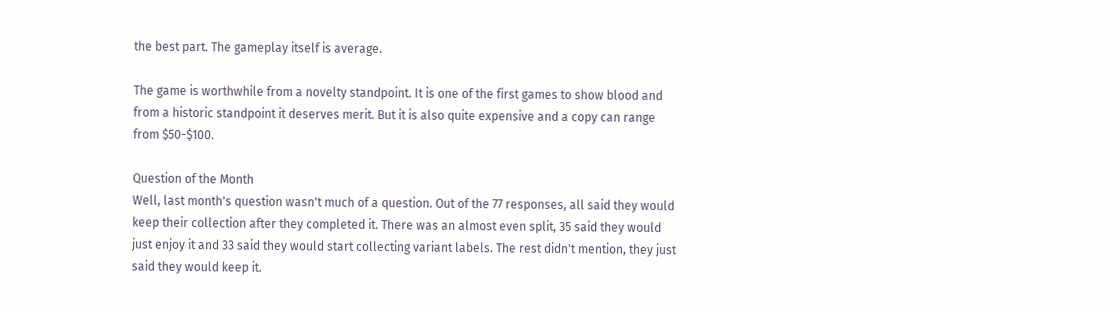the best part. The gameplay itself is average.

The game is worthwhile from a novelty standpoint. It is one of the first games to show blood and from a historic standpoint it deserves merit. But it is also quite expensive and a copy can range from $50-$100.

Question of the Month
Well, last month's question wasn't much of a question. Out of the 77 responses, all said they would keep their collection after they completed it. There was an almost even split, 35 said they would just enjoy it and 33 said they would start collecting variant labels. The rest didn't mention, they just said they would keep it.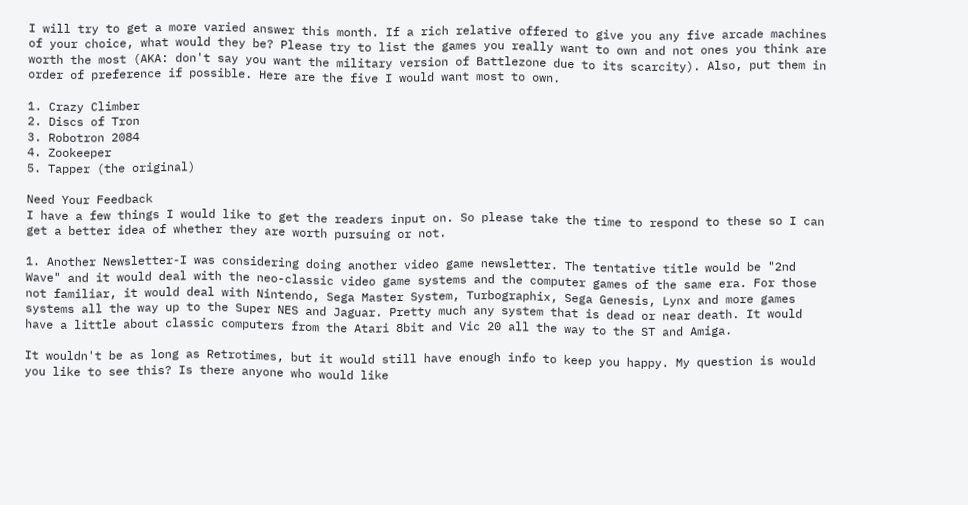I will try to get a more varied answer this month. If a rich relative offered to give you any five arcade machines of your choice, what would they be? Please try to list the games you really want to own and not ones you think are worth the most (AKA: don't say you want the military version of Battlezone due to its scarcity). Also, put them in order of preference if possible. Here are the five I would want most to own.

1. Crazy Climber
2. Discs of Tron
3. Robotron 2084
4. Zookeeper
5. Tapper (the original)

Need Your Feedback
I have a few things I would like to get the readers input on. So please take the time to respond to these so I can get a better idea of whether they are worth pursuing or not.

1. Another Newsletter-I was considering doing another video game newsletter. The tentative title would be "2nd Wave" and it would deal with the neo-classic video game systems and the computer games of the same era. For those not familiar, it would deal with Nintendo, Sega Master System, Turbographix, Sega Genesis, Lynx and more games systems all the way up to the Super NES and Jaguar. Pretty much any system that is dead or near death. It would have a little about classic computers from the Atari 8bit and Vic 20 all the way to the ST and Amiga.

It wouldn't be as long as Retrotimes, but it would still have enough info to keep you happy. My question is would you like to see this? Is there anyone who would like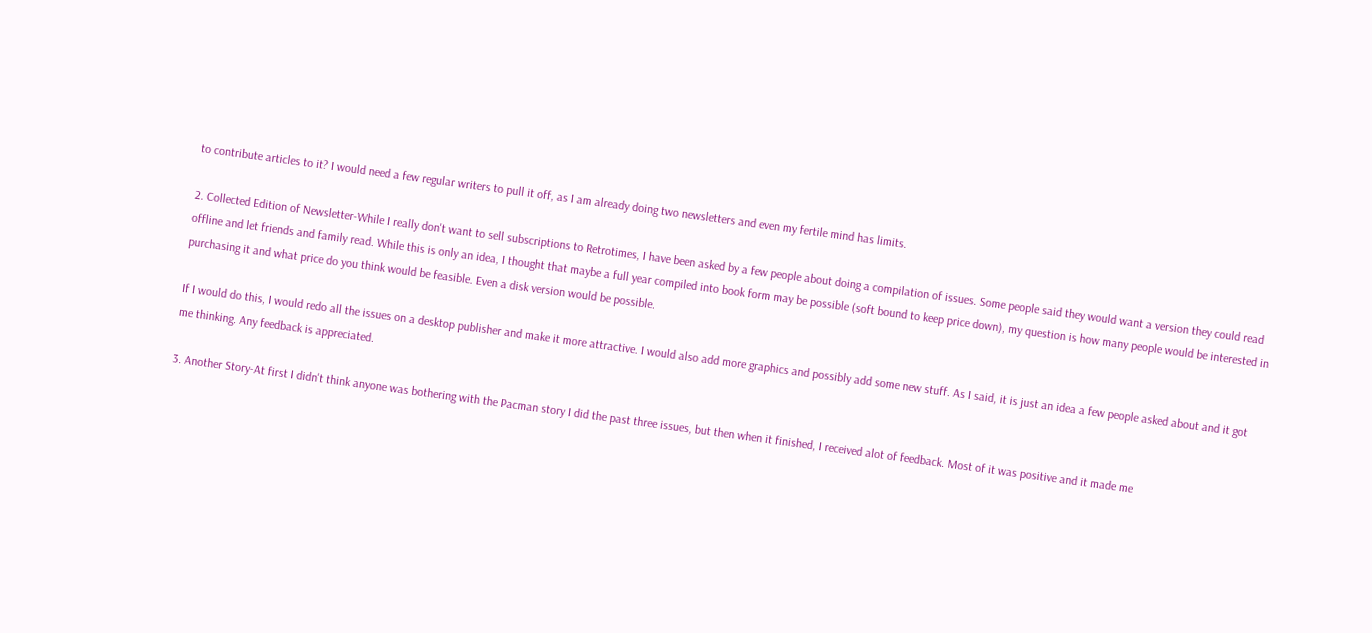to contribute articles to it? I would need a few regular writers to pull it off, as I am already doing two newsletters and even my fertile mind has limits.

2. Collected Edition of Newsletter-While I really don't want to sell subscriptions to Retrotimes, I have been asked by a few people about doing a compilation of issues. Some people said they would want a version they could read offline and let friends and family read. While this is only an idea, I thought that maybe a full year compiled into book form may be possible (soft bound to keep price down), my question is how many people would be interested in purchasing it and what price do you think would be feasible. Even a disk version would be possible.

If I would do this, I would redo all the issues on a desktop publisher and make it more attractive. I would also add more graphics and possibly add some new stuff. As I said, it is just an idea a few people asked about and it got me thinking. Any feedback is appreciated.

3. Another Story-At first I didn't think anyone was bothering with the Pacman story I did the past three issues, but then when it finished, I received alot of feedback. Most of it was positive and it made me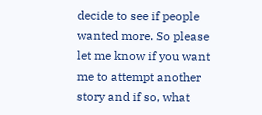decide to see if people wanted more. So please let me know if you want me to attempt another story and if so, what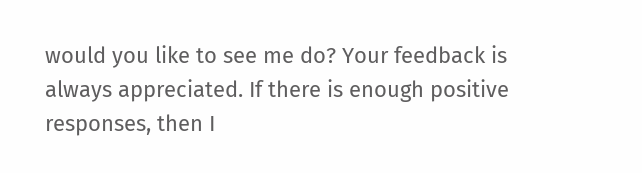would you like to see me do? Your feedback is always appreciated. If there is enough positive responses, then I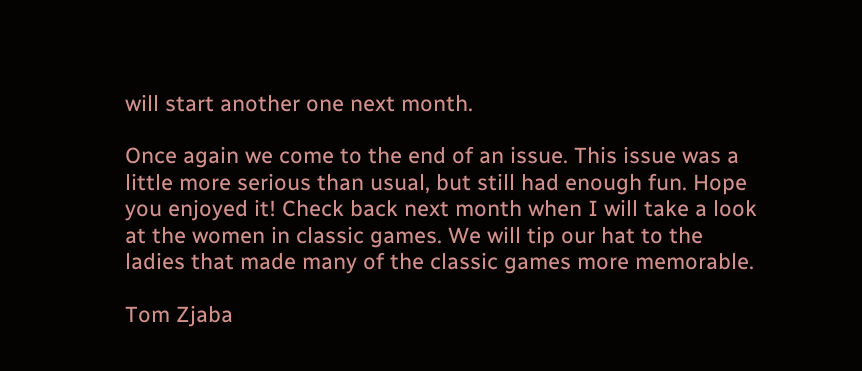will start another one next month.

Once again we come to the end of an issue. This issue was a little more serious than usual, but still had enough fun. Hope you enjoyed it! Check back next month when I will take a look at the women in classic games. We will tip our hat to the ladies that made many of the classic games more memorable.

Tom Zjaba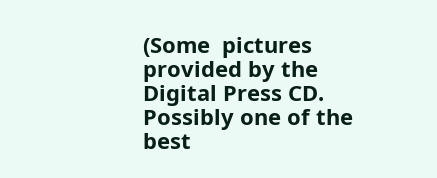(Some  pictures provided by the Digital Press CD.  Possibly one of the best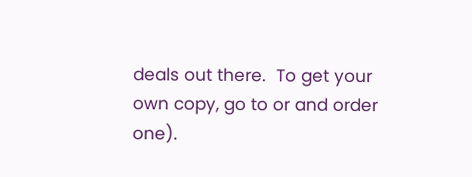deals out there.  To get your own copy, go to or and order one).